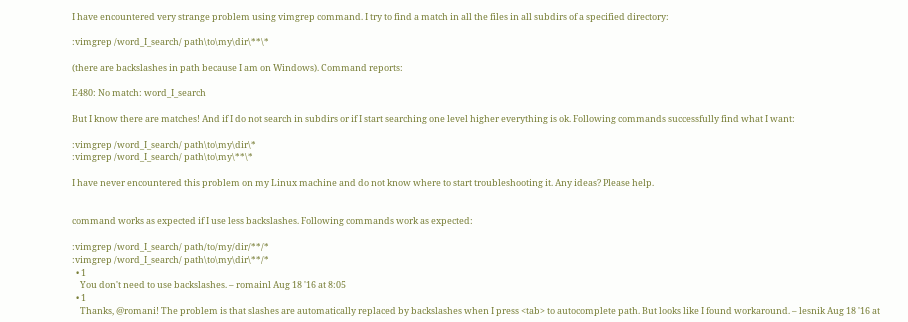I have encountered very strange problem using vimgrep command. I try to find a match in all the files in all subdirs of a specified directory:

:vimgrep /word_I_search/ path\to\my\dir\**\*

(there are backslashes in path because I am on Windows). Command reports:

E480: No match: word_I_search

But I know there are matches! And if I do not search in subdirs or if I start searching one level higher everything is ok. Following commands successfully find what I want:

:vimgrep /word_I_search/ path\to\my\dir\*
:vimgrep /word_I_search/ path\to\my\**\*

I have never encountered this problem on my Linux machine and do not know where to start troubleshooting it. Any ideas? Please help.


command works as expected if I use less backslashes. Following commands work as expected:

:vimgrep /word_I_search/ path/to/my/dir/**/*
:vimgrep /word_I_search/ path\to\my\dir\**/*
  • 1
    You don't need to use backslashes. – romainl Aug 18 '16 at 8:05
  • 1
    Thanks, @romani! The problem is that slashes are automatically replaced by backslashes when I press <tab> to autocomplete path. But looks like I found workaround. – lesnik Aug 18 '16 at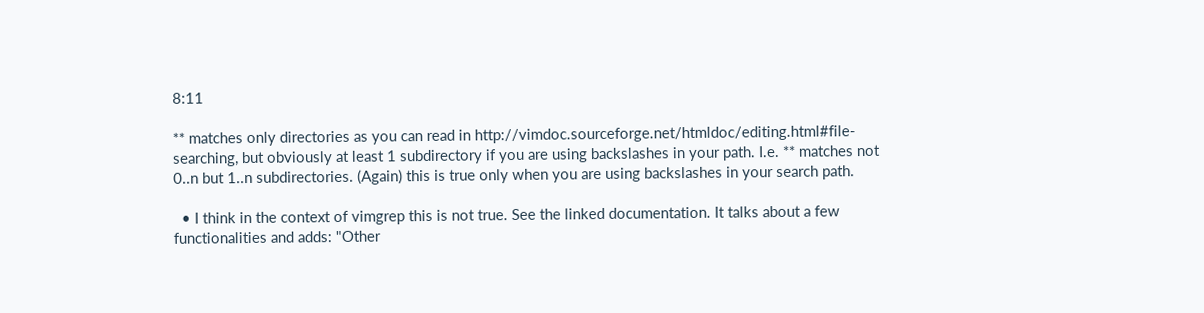8:11

** matches only directories as you can read in http://vimdoc.sourceforge.net/htmldoc/editing.html#file-searching, but obviously at least 1 subdirectory if you are using backslashes in your path. I.e. ** matches not 0..n but 1..n subdirectories. (Again) this is true only when you are using backslashes in your search path.

  • I think in the context of vimgrep this is not true. See the linked documentation. It talks about a few functionalities and adds: "Other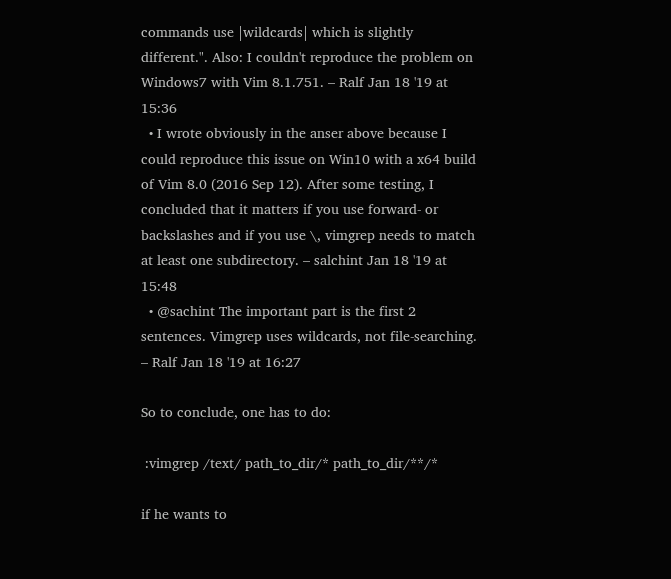commands use |wildcards| which is slightly different.". Also: I couldn't reproduce the problem on Windows7 with Vim 8.1.751. – Ralf Jan 18 '19 at 15:36
  • I wrote obviously in the anser above because I could reproduce this issue on Win10 with a x64 build of Vim 8.0 (2016 Sep 12). After some testing, I concluded that it matters if you use forward- or backslashes and if you use \, vimgrep needs to match at least one subdirectory. – salchint Jan 18 '19 at 15:48
  • @sachint The important part is the first 2 sentences. Vimgrep uses wildcards, not file-searching. – Ralf Jan 18 '19 at 16:27

So to conclude, one has to do:

 :vimgrep /text/ path_to_dir/* path_to_dir/**/*

if he wants to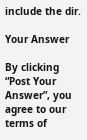include the dir.

Your Answer

By clicking “Post Your Answer”, you agree to our terms of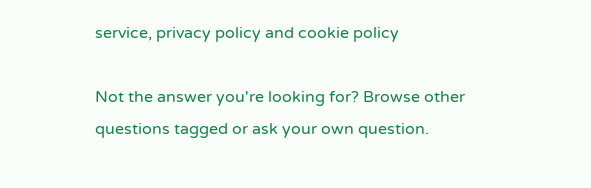service, privacy policy and cookie policy

Not the answer you're looking for? Browse other questions tagged or ask your own question.